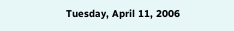Tuesday, April 11, 2006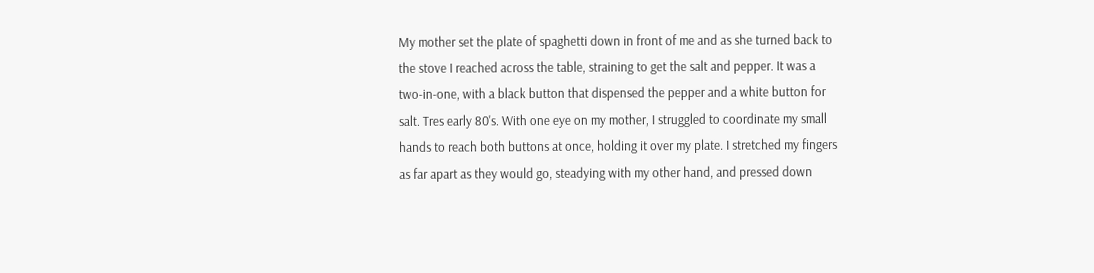My mother set the plate of spaghetti down in front of me and as she turned back to the stove I reached across the table, straining to get the salt and pepper. It was a two-in-one, with a black button that dispensed the pepper and a white button for salt. Tres early 80's. With one eye on my mother, I struggled to coordinate my small hands to reach both buttons at once, holding it over my plate. I stretched my fingers as far apart as they would go, steadying with my other hand, and pressed down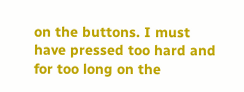on the buttons. I must have pressed too hard and for too long on the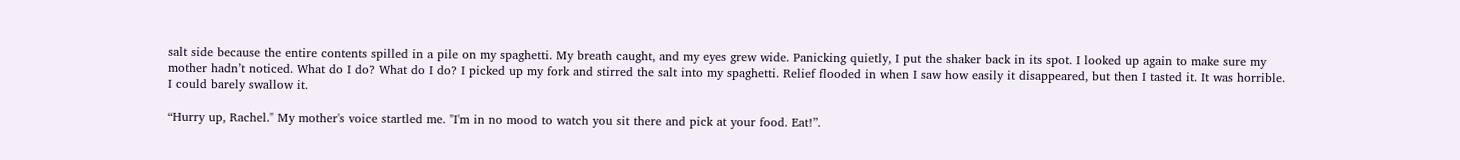salt side because the entire contents spilled in a pile on my spaghetti. My breath caught, and my eyes grew wide. Panicking quietly, I put the shaker back in its spot. I looked up again to make sure my mother hadn’t noticed. What do I do? What do I do? I picked up my fork and stirred the salt into my spaghetti. Relief flooded in when I saw how easily it disappeared, but then I tasted it. It was horrible. I could barely swallow it.

“Hurry up, Rachel." My mother's voice startled me. "I'm in no mood to watch you sit there and pick at your food. Eat!”.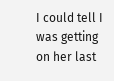I could tell I was getting on her last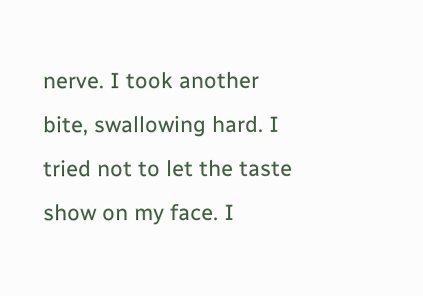nerve. I took another bite, swallowing hard. I tried not to let the taste show on my face. I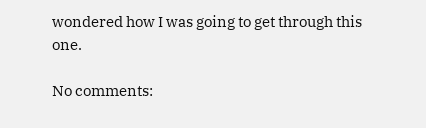wondered how I was going to get through this one.

No comments: